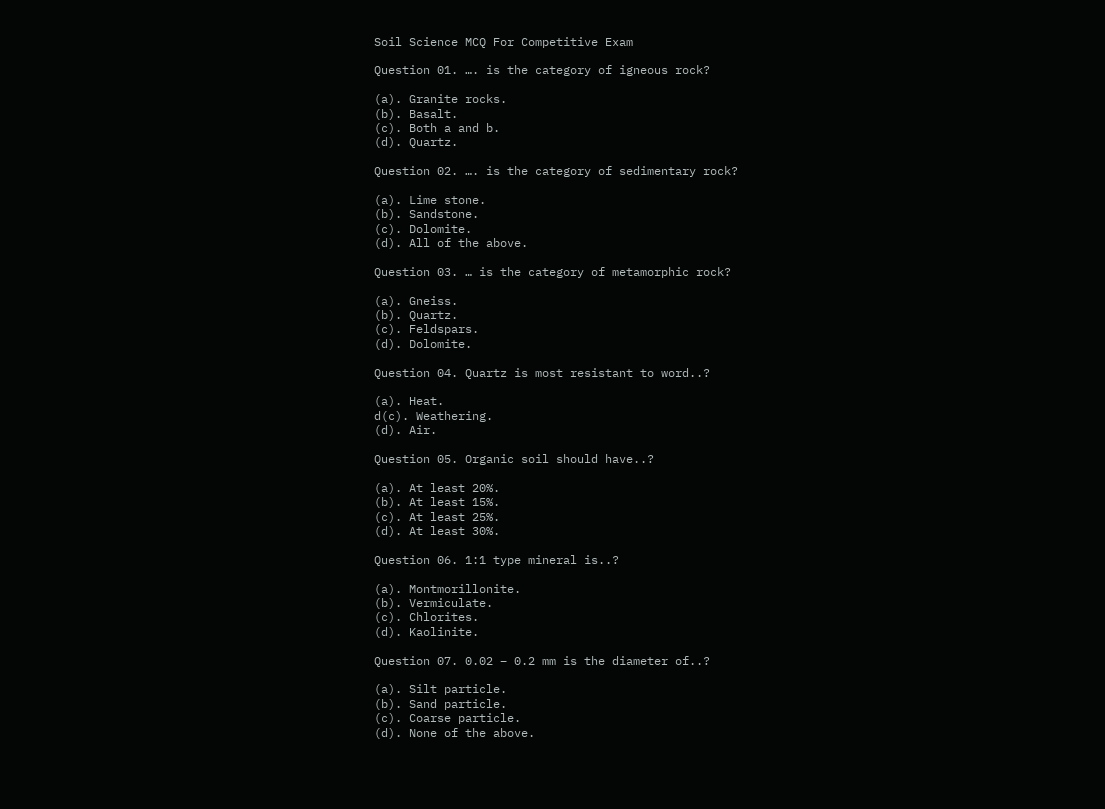Soil Science MCQ For Competitive Exam

Question 01. …. is the category of igneous rock?

(a). Granite rocks.
(b). Basalt.
(c). Both a and b.
(d). Quartz.

Question 02. …. is the category of sedimentary rock?

(a). Lime stone.
(b). Sandstone.
(c). Dolomite.
(d). All of the above.

Question 03. … is the category of metamorphic rock?

(a). Gneiss.
(b). Quartz.
(c). Feldspars.
(d). Dolomite.

Question 04. Quartz is most resistant to word..?

(a). Heat.
d(c). Weathering.
(d). Air.

Question 05. Organic soil should have..?

(a). At least 20%.
(b). At least 15%.
(c). At least 25%.
(d). At least 30%.

Question 06. 1:1 type mineral is..?

(a). Montmorillonite.
(b). Vermiculate.
(c). Chlorites.
(d). Kaolinite.

Question 07. 0.02 – 0.2 mm is the diameter of..?

(a). Silt particle.
(b). Sand particle.
(c). Coarse particle.
(d). None of the above.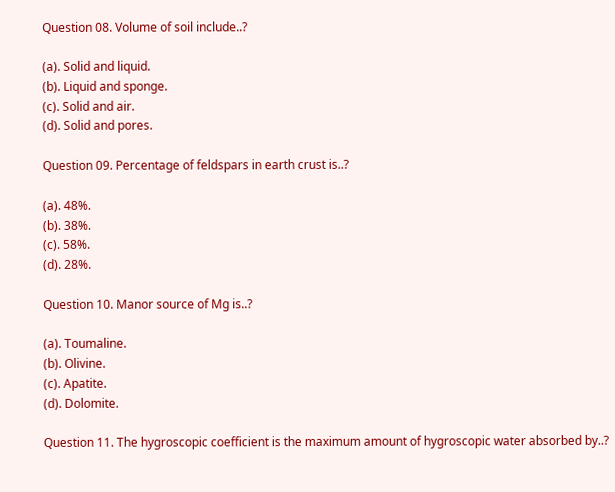Question 08. Volume of soil include..?

(a). Solid and liquid.
(b). Liquid and sponge.
(c). Solid and air.
(d). Solid and pores.

Question 09. Percentage of feldspars in earth crust is..?

(a). 48%.
(b). 38%.
(c). 58%.
(d). 28%.

Question 10. Manor source of Mg is..?

(a). Toumaline.
(b). Olivine.
(c). Apatite.
(d). Dolomite.

Question 11. The hygroscopic coefficient is the maximum amount of hygroscopic water absorbed by..?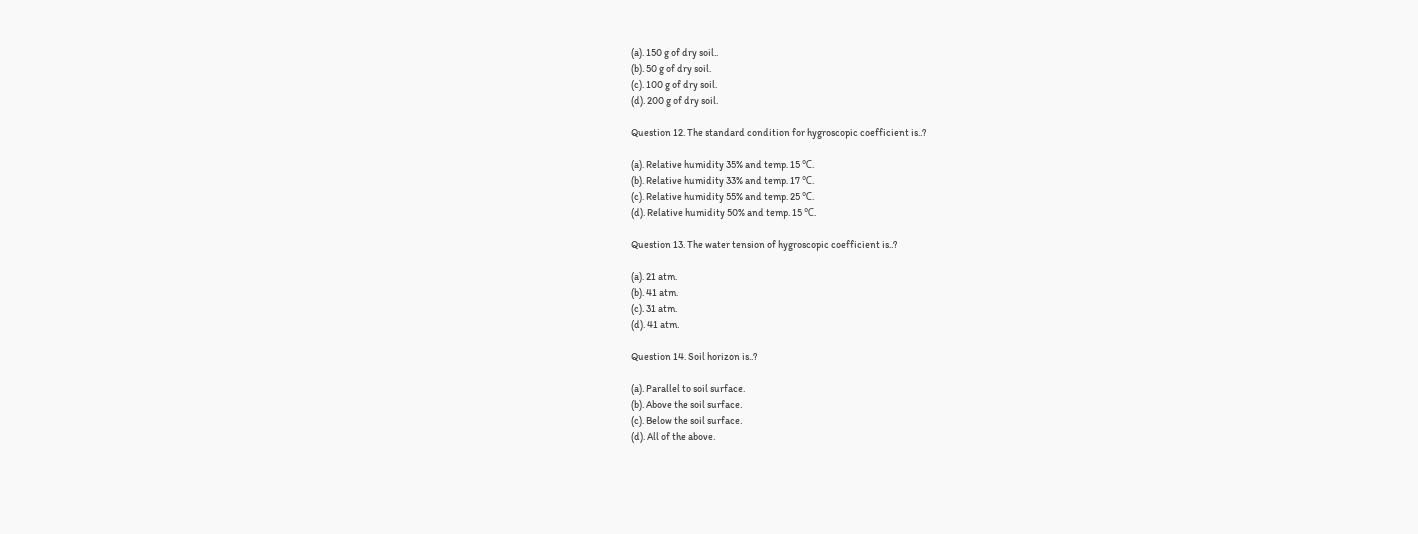(a). 150 g of dry soil..
(b). 50 g of dry soil.
(c). 100 g of dry soil.
(d). 200 g of dry soil.

Question 12. The standard condition for hygroscopic coefficient is..?

(a). Relative humidity 35% and temp. 15 ℃.
(b). Relative humidity 33% and temp. 17 ℃.
(c). Relative humidity 55% and temp. 25 ℃.
(d). Relative humidity 50% and temp. 15 ℃.

Question 13. The water tension of hygroscopic coefficient is..?

(a). 21 atm.
(b). 41 atm.
(c). 31 atm.
(d). 41 atm.

Question 14. Soil horizon is..?

(a). Parallel to soil surface.
(b). Above the soil surface.
(c). Below the soil surface.
(d). All of the above.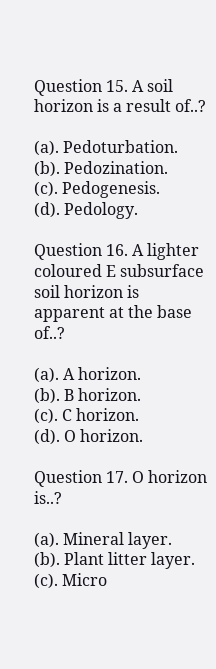Question 15. A soil horizon is a result of..?

(a). Pedoturbation.
(b). Pedozination.
(c). Pedogenesis.
(d). Pedology.

Question 16. A lighter coloured E subsurface soil horizon is apparent at the base of..?

(a). A horizon.
(b). B horizon.
(c). C horizon.
(d). O horizon.

Question 17. O horizon is..?

(a). Mineral layer.
(b). Plant litter layer.
(c). Micro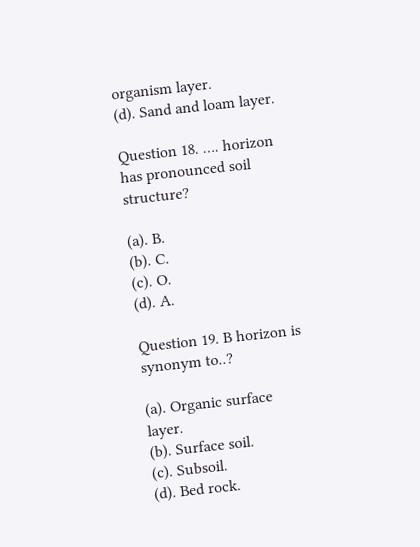organism layer.
(d). Sand and loam layer.

Question 18. …. horizon has pronounced soil structure?

(a). B.
(b). C.
(c). O.
(d). A.

Question 19. B horizon is synonym to..?

(a). Organic surface layer.
(b). Surface soil.
(c). Subsoil.
(d). Bed rock.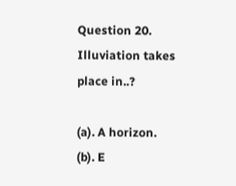Question 20. Illuviation takes place in..?

(a). A horizon.
(b). E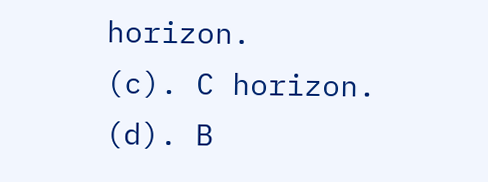horizon.
(c). C horizon.
(d). B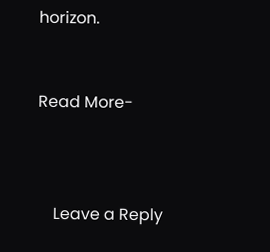horizon.


Read More-



    Leave a Reply